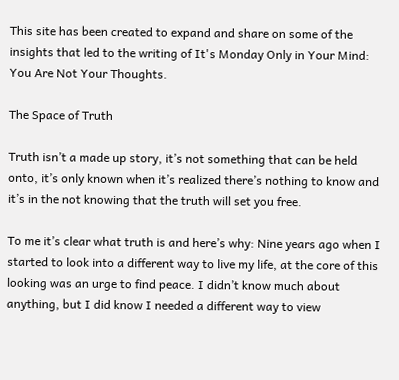This site has been created to expand and share on some of the insights that led to the writing of It's Monday Only in Your Mind: You Are Not Your Thoughts.

The Space of Truth

Truth isn’t a made up story, it’s not something that can be held onto, it’s only known when it’s realized there’s nothing to know and it’s in the not knowing that the truth will set you free.

To me it’s clear what truth is and here’s why: Nine years ago when I started to look into a different way to live my life, at the core of this looking was an urge to find peace. I didn’t know much about anything, but I did know I needed a different way to view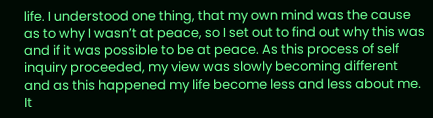life. I understood one thing, that my own mind was the cause as to why I wasn’t at peace, so I set out to find out why this was and if it was possible to be at peace. As this process of self inquiry proceeded, my view was slowly becoming different and as this happened my life become less and less about me. It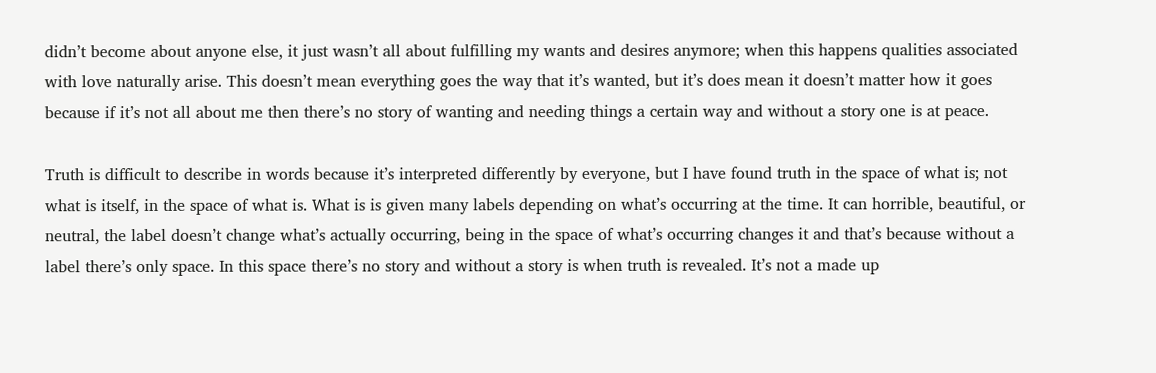didn’t become about anyone else, it just wasn’t all about fulfilling my wants and desires anymore; when this happens qualities associated with love naturally arise. This doesn’t mean everything goes the way that it’s wanted, but it’s does mean it doesn’t matter how it goes because if it’s not all about me then there’s no story of wanting and needing things a certain way and without a story one is at peace.

Truth is difficult to describe in words because it’s interpreted differently by everyone, but I have found truth in the space of what is; not what is itself, in the space of what is. What is is given many labels depending on what’s occurring at the time. It can horrible, beautiful, or neutral, the label doesn’t change what’s actually occurring, being in the space of what’s occurring changes it and that’s because without a label there’s only space. In this space there’s no story and without a story is when truth is revealed. It’s not a made up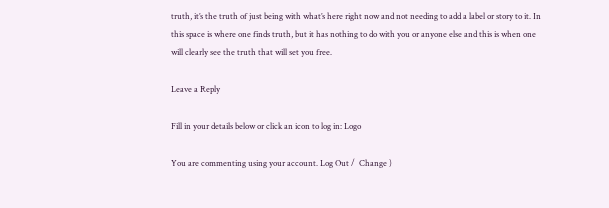truth, it’s the truth of just being with what’s here right now and not needing to add a label or story to it. In this space is where one finds truth, but it has nothing to do with you or anyone else and this is when one will clearly see the truth that will set you free.

Leave a Reply

Fill in your details below or click an icon to log in: Logo

You are commenting using your account. Log Out /  Change )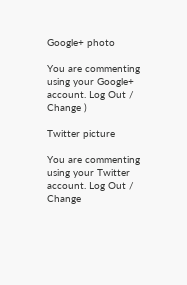Google+ photo

You are commenting using your Google+ account. Log Out /  Change )

Twitter picture

You are commenting using your Twitter account. Log Out /  Change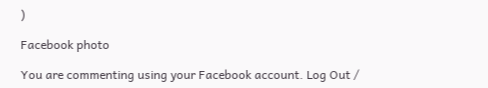)

Facebook photo

You are commenting using your Facebook account. Log Out /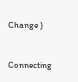Change )


Connecting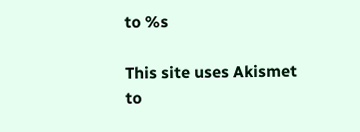to %s

This site uses Akismet to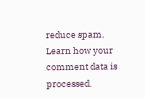reduce spam. Learn how your comment data is processed.